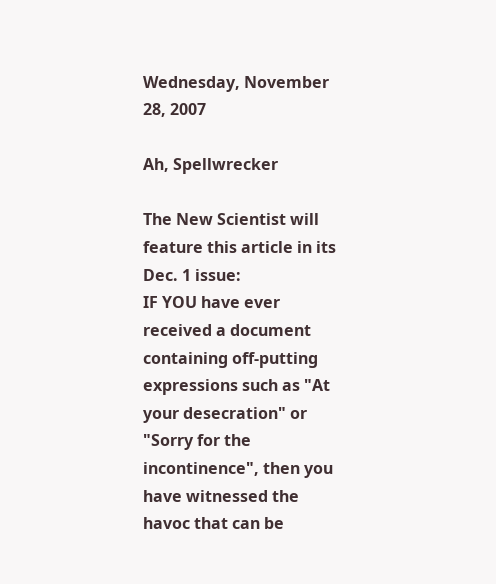Wednesday, November 28, 2007

Ah, Spellwrecker

The New Scientist will feature this article in its Dec. 1 issue:
IF YOU have ever received a document containing off-putting expressions such as "At your desecration" or "Sorry for the incontinence", then you have witnessed the havoc that can be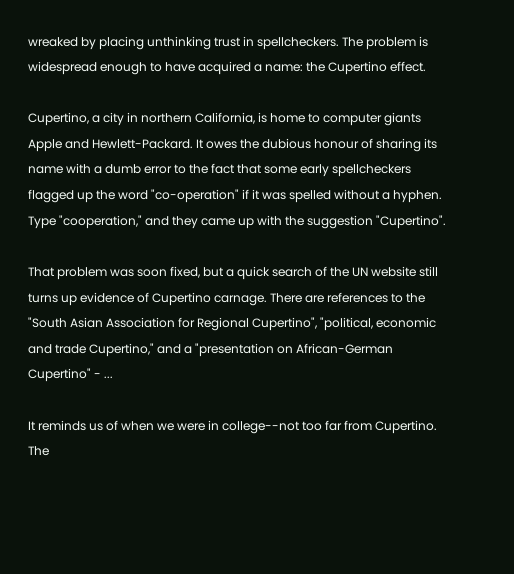wreaked by placing unthinking trust in spellcheckers. The problem is widespread enough to have acquired a name: the Cupertino effect.

Cupertino, a city in northern California, is home to computer giants Apple and Hewlett-Packard. It owes the dubious honour of sharing its name with a dumb error to the fact that some early spellcheckers flagged up the word "co-operation" if it was spelled without a hyphen. Type "cooperation," and they came up with the suggestion "Cupertino".

That problem was soon fixed, but a quick search of the UN website still turns up evidence of Cupertino carnage. There are references to the "South Asian Association for Regional Cupertino", "political, economic and trade Cupertino," and a "presentation on African-German Cupertino" - ...

It reminds us of when we were in college--not too far from Cupertino. The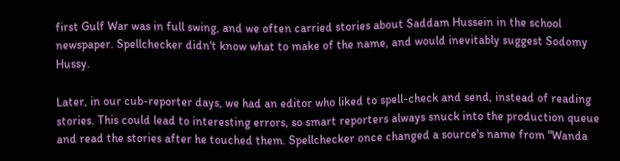first Gulf War was in full swing, and we often carried stories about Saddam Hussein in the school newspaper. Spellchecker didn't know what to make of the name, and would inevitably suggest Sodomy Hussy.

Later, in our cub-reporter days, we had an editor who liked to spell-check and send, instead of reading stories. This could lead to interesting errors, so smart reporters always snuck into the production queue and read the stories after he touched them. Spellchecker once changed a source's name from "Wanda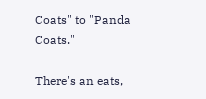Coats" to "Panda Coats."

There's an eats,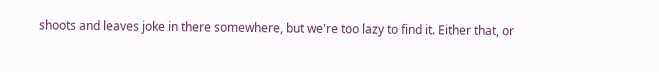shoots and leaves joke in there somewhere, but we're too lazy to find it. Either that, or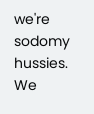we're sodomy hussies. We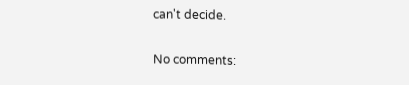can't decide.

No comments: